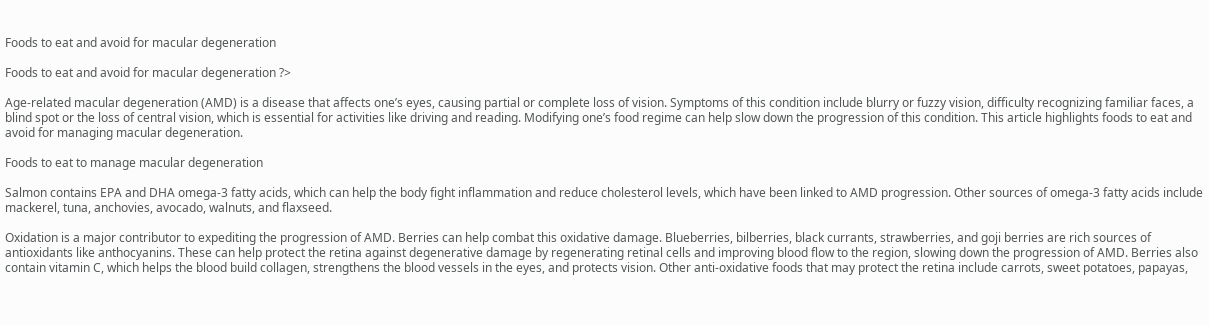Foods to eat and avoid for macular degeneration

Foods to eat and avoid for macular degeneration ?>

Age-related macular degeneration (AMD) is a disease that affects one’s eyes, causing partial or complete loss of vision. Symptoms of this condition include blurry or fuzzy vision, difficulty recognizing familiar faces, a blind spot or the loss of central vision, which is essential for activities like driving and reading. Modifying one’s food regime can help slow down the progression of this condition. This article highlights foods to eat and avoid for managing macular degeneration.

Foods to eat to manage macular degeneration

Salmon contains EPA and DHA omega-3 fatty acids, which can help the body fight inflammation and reduce cholesterol levels, which have been linked to AMD progression. Other sources of omega-3 fatty acids include mackerel, tuna, anchovies, avocado, walnuts, and flaxseed.

Oxidation is a major contributor to expediting the progression of AMD. Berries can help combat this oxidative damage. Blueberries, bilberries, black currants, strawberries, and goji berries are rich sources of antioxidants like anthocyanins. These can help protect the retina against degenerative damage by regenerating retinal cells and improving blood flow to the region, slowing down the progression of AMD. Berries also contain vitamin C, which helps the blood build collagen, strengthens the blood vessels in the eyes, and protects vision. Other anti-oxidative foods that may protect the retina include carrots, sweet potatoes, papayas,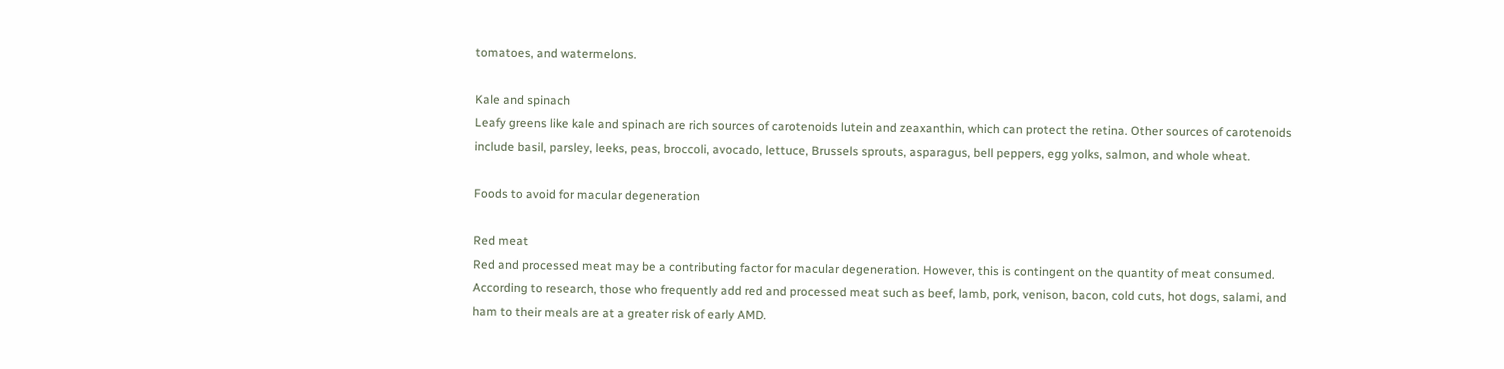tomatoes, and watermelons.

Kale and spinach
Leafy greens like kale and spinach are rich sources of carotenoids lutein and zeaxanthin, which can protect the retina. Other sources of carotenoids include basil, parsley, leeks, peas, broccoli, avocado, lettuce, Brussels sprouts, asparagus, bell peppers, egg yolks, salmon, and whole wheat.

Foods to avoid for macular degeneration

Red meat
Red and processed meat may be a contributing factor for macular degeneration. However, this is contingent on the quantity of meat consumed. According to research, those who frequently add red and processed meat such as beef, lamb, pork, venison, bacon, cold cuts, hot dogs, salami, and ham to their meals are at a greater risk of early AMD.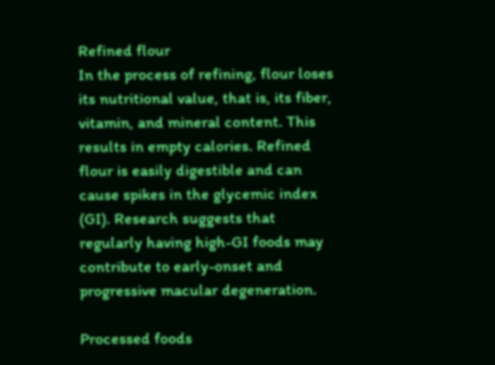Refined flour
In the process of refining, flour loses its nutritional value, that is, its fiber, vitamin, and mineral content. This results in empty calories. Refined flour is easily digestible and can cause spikes in the glycemic index (GI). Research suggests that regularly having high-GI foods may contribute to early-onset and progressive macular degeneration.

Processed foods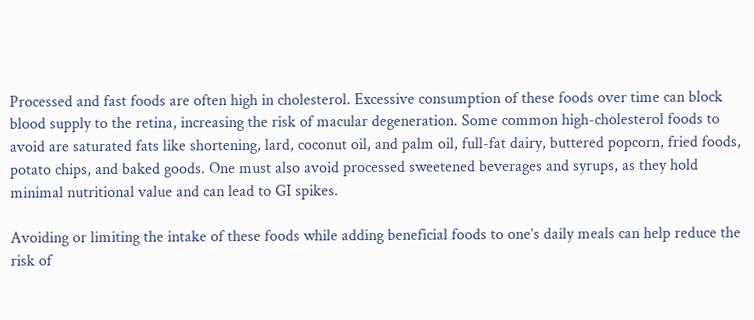Processed and fast foods are often high in cholesterol. Excessive consumption of these foods over time can block blood supply to the retina, increasing the risk of macular degeneration. Some common high-cholesterol foods to avoid are saturated fats like shortening, lard, coconut oil, and palm oil, full-fat dairy, buttered popcorn, fried foods, potato chips, and baked goods. One must also avoid processed sweetened beverages and syrups, as they hold minimal nutritional value and can lead to GI spikes.

Avoiding or limiting the intake of these foods while adding beneficial foods to one’s daily meals can help reduce the risk of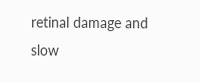retinal damage and slow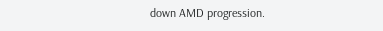down AMD progression.